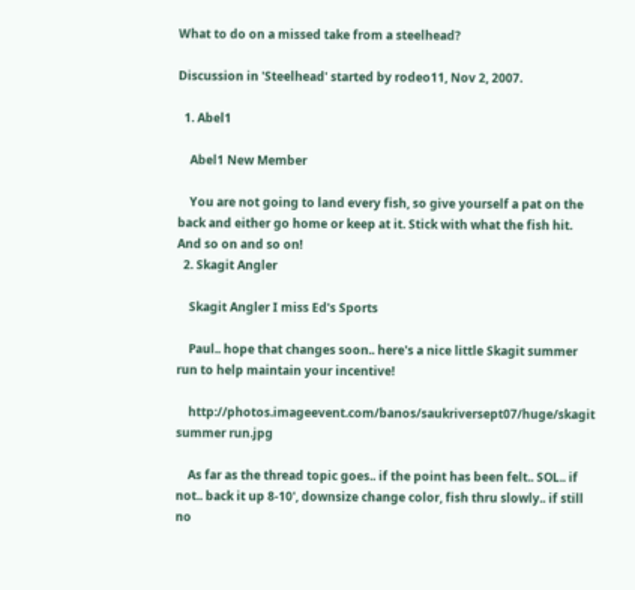What to do on a missed take from a steelhead?

Discussion in 'Steelhead' started by rodeo11, Nov 2, 2007.

  1. Abel1

    Abel1 New Member

    You are not going to land every fish, so give yourself a pat on the back and either go home or keep at it. Stick with what the fish hit. And so on and so on!
  2. Skagit Angler

    Skagit Angler I miss Ed's Sports

    Paul.. hope that changes soon.. here's a nice little Skagit summer run to help maintain your incentive!

    http://photos.imageevent.com/banos/saukriversept07/huge/skagit summer run.jpg

    As far as the thread topic goes.. if the point has been felt.. SOL.. if not.. back it up 8-10', downsize change color, fish thru slowly.. if still no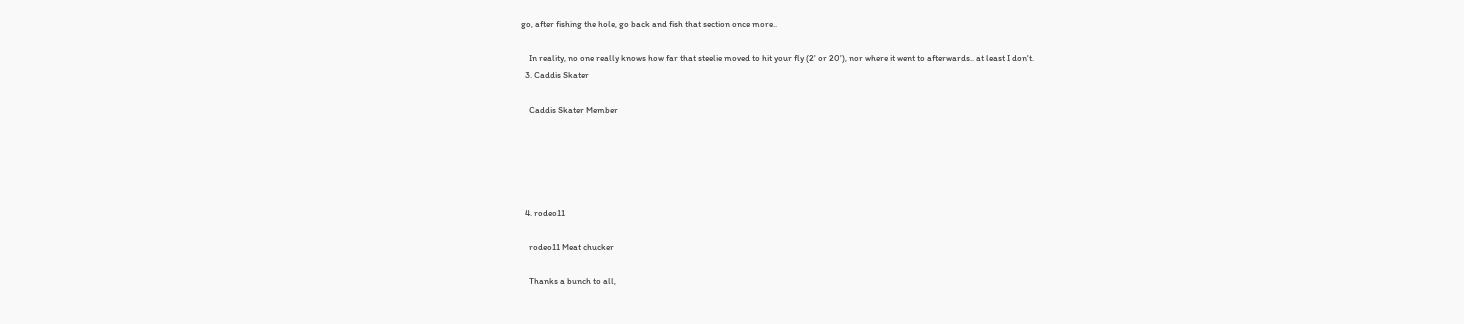go, after fishing the hole, go back and fish that section once more..

    In reality, no one really knows how far that steelie moved to hit your fly (2' or 20'), nor where it went to afterwards.. at least I don't.
  3. Caddis Skater

    Caddis Skater Member





  4. rodeo11

    rodeo11 Meat chucker

    Thanks a bunch to all,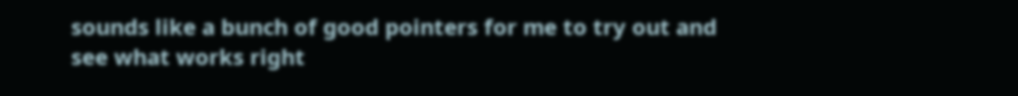sounds like a bunch of good pointers for me to try out and see what works right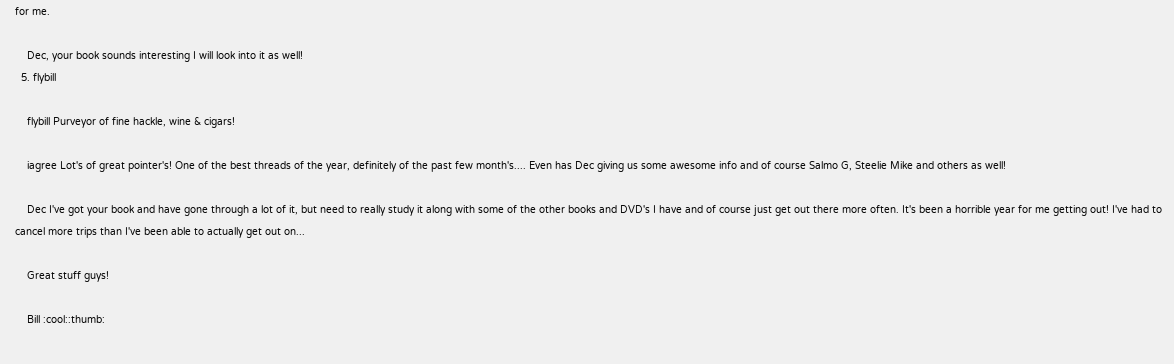for me.

    Dec, your book sounds interesting I will look into it as well!
  5. flybill

    flybill Purveyor of fine hackle, wine & cigars!

    iagree Lot's of great pointer's! One of the best threads of the year, definitely of the past few month's.... Even has Dec giving us some awesome info and of course Salmo G, Steelie Mike and others as well!

    Dec I've got your book and have gone through a lot of it, but need to really study it along with some of the other books and DVD's I have and of course just get out there more often. It's been a horrible year for me getting out! I've had to cancel more trips than I've been able to actually get out on...

    Great stuff guys!

    Bill :cool::thumb: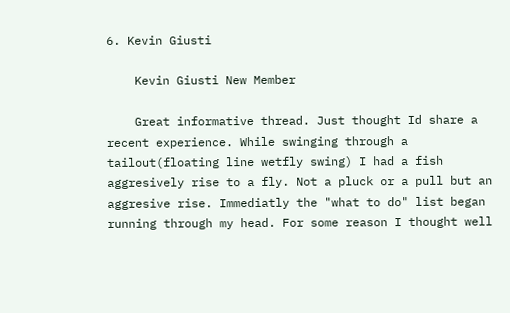6. Kevin Giusti

    Kevin Giusti New Member

    Great informative thread. Just thought Id share a recent experience. While swinging through a tailout(floating line wetfly swing) I had a fish aggresively rise to a fly. Not a pluck or a pull but an aggresive rise. Immediatly the "what to do" list began running through my head. For some reason I thought well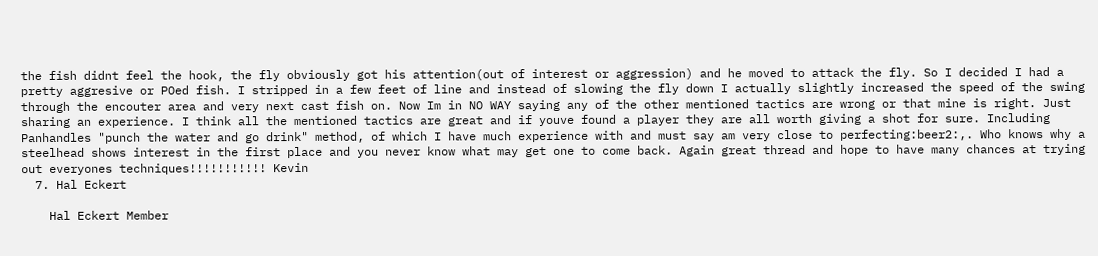the fish didnt feel the hook, the fly obviously got his attention(out of interest or aggression) and he moved to attack the fly. So I decided I had a pretty aggresive or POed fish. I stripped in a few feet of line and instead of slowing the fly down I actually slightly increased the speed of the swing through the encouter area and very next cast fish on. Now Im in NO WAY saying any of the other mentioned tactics are wrong or that mine is right. Just sharing an experience. I think all the mentioned tactics are great and if youve found a player they are all worth giving a shot for sure. Including Panhandles "punch the water and go drink" method, of which I have much experience with and must say am very close to perfecting:beer2:,. Who knows why a steelhead shows interest in the first place and you never know what may get one to come back. Again great thread and hope to have many chances at trying out everyones techniques!!!!!!!!!!! Kevin
  7. Hal Eckert

    Hal Eckert Member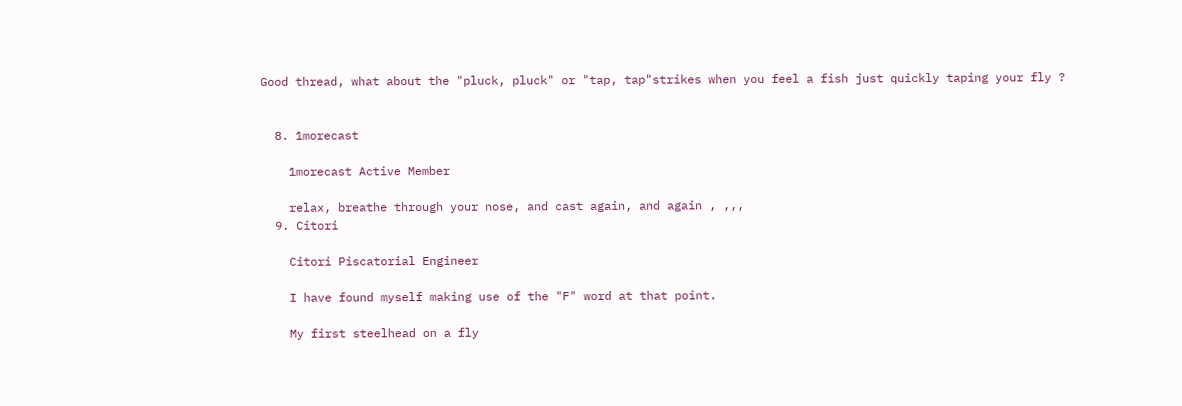Good thread, what about the "pluck, pluck" or "tap, tap"strikes when you feel a fish just quickly taping your fly ?


  8. 1morecast

    1morecast Active Member

    relax, breathe through your nose, and cast again, and again , ,,,
  9. Citori

    Citori Piscatorial Engineer

    I have found myself making use of the "F" word at that point.

    My first steelhead on a fly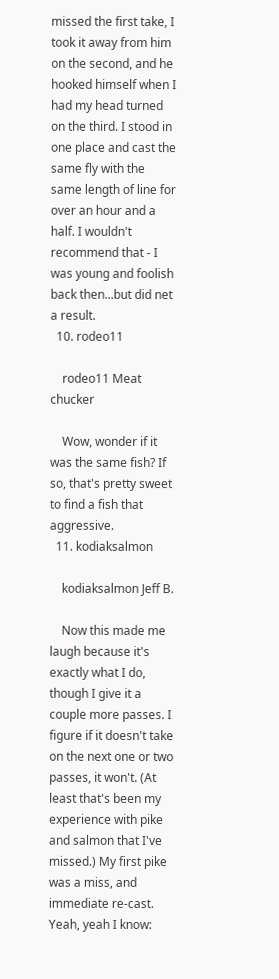missed the first take, I took it away from him on the second, and he hooked himself when I had my head turned on the third. I stood in one place and cast the same fly with the same length of line for over an hour and a half. I wouldn't recommend that - I was young and foolish back then...but did net a result.
  10. rodeo11

    rodeo11 Meat chucker

    Wow, wonder if it was the same fish? If so, that's pretty sweet to find a fish that aggressive.
  11. kodiaksalmon

    kodiaksalmon Jeff B.

    Now this made me laugh because it's exactly what I do, though I give it a couple more passes. I figure if it doesn't take on the next one or two passes, it won't. (At least that's been my experience with pike and salmon that I've missed.) My first pike was a miss, and immediate re-cast. Yeah, yeah I know: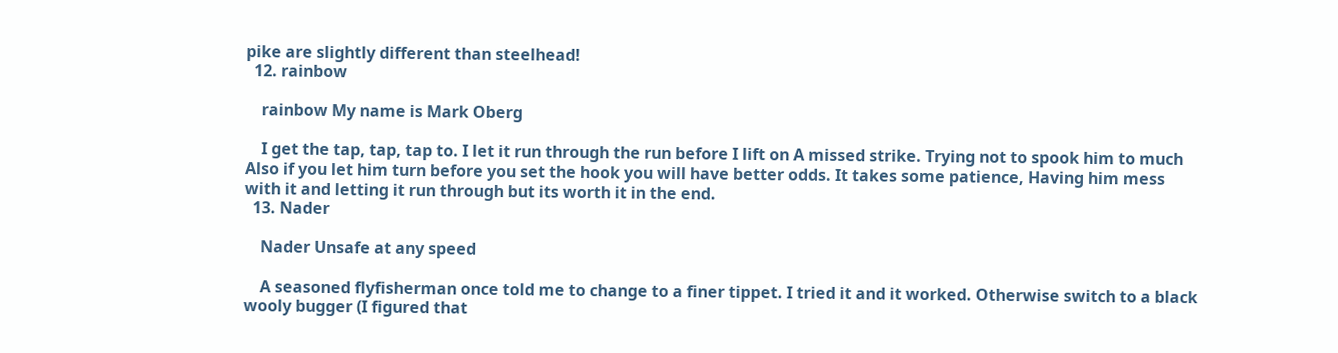pike are slightly different than steelhead!
  12. rainbow

    rainbow My name is Mark Oberg

    I get the tap, tap, tap to. I let it run through the run before I lift on A missed strike. Trying not to spook him to much Also if you let him turn before you set the hook you will have better odds. It takes some patience, Having him mess with it and letting it run through but its worth it in the end.
  13. Nader

    Nader Unsafe at any speed

    A seasoned flyfisherman once told me to change to a finer tippet. I tried it and it worked. Otherwise switch to a black wooly bugger (I figured that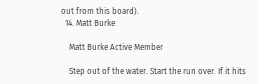out from this board).
  14. Matt Burke

    Matt Burke Active Member

    Step out of the water. Start the run over. If it hits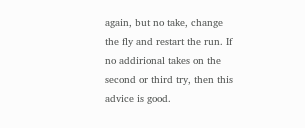again, but no take, change the fly and restart the run. If no addirional takes on the second or third try, then this advice is good.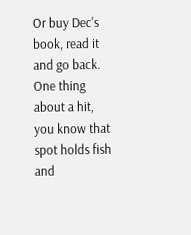Or buy Dec's book, read it and go back. One thing about a hit, you know that spot holds fish and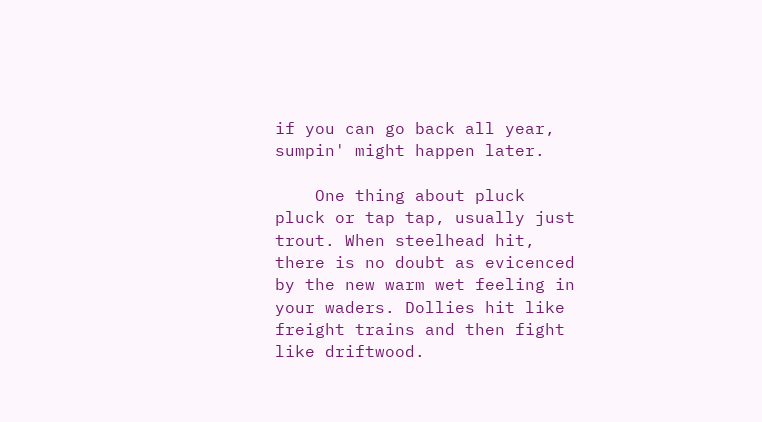if you can go back all year, sumpin' might happen later.

    One thing about pluck pluck or tap tap, usually just trout. When steelhead hit, there is no doubt as evicenced by the new warm wet feeling in your waders. Dollies hit like freight trains and then fight like driftwood.